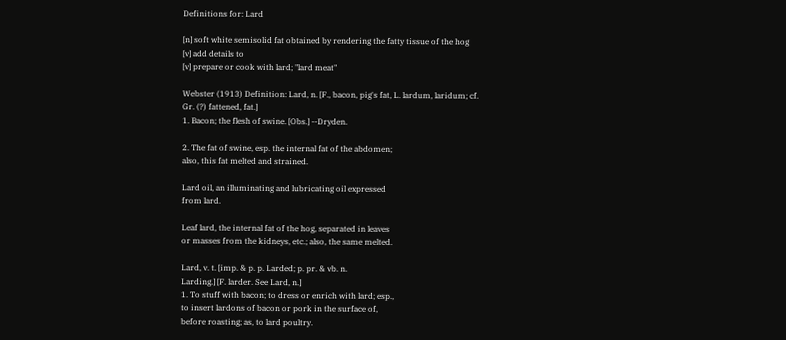Definitions for: Lard

[n] soft white semisolid fat obtained by rendering the fatty tissue of the hog
[v] add details to
[v] prepare or cook with lard; "lard meat"

Webster (1913) Definition: Lard, n. [F., bacon, pig's fat, L. lardum, laridum; cf.
Gr. (?) fattened, fat.]
1. Bacon; the flesh of swine. [Obs.] --Dryden.

2. The fat of swine, esp. the internal fat of the abdomen;
also, this fat melted and strained.

Lard oil, an illuminating and lubricating oil expressed
from lard.

Leaf lard, the internal fat of the hog, separated in leaves
or masses from the kidneys, etc.; also, the same melted.

Lard, v. t. [imp. & p. p. Larded; p. pr. & vb. n.
Larding.] [F. larder. See Lard, n.]
1. To stuff with bacon; to dress or enrich with lard; esp.,
to insert lardons of bacon or pork in the surface of,
before roasting; as, to lard poultry.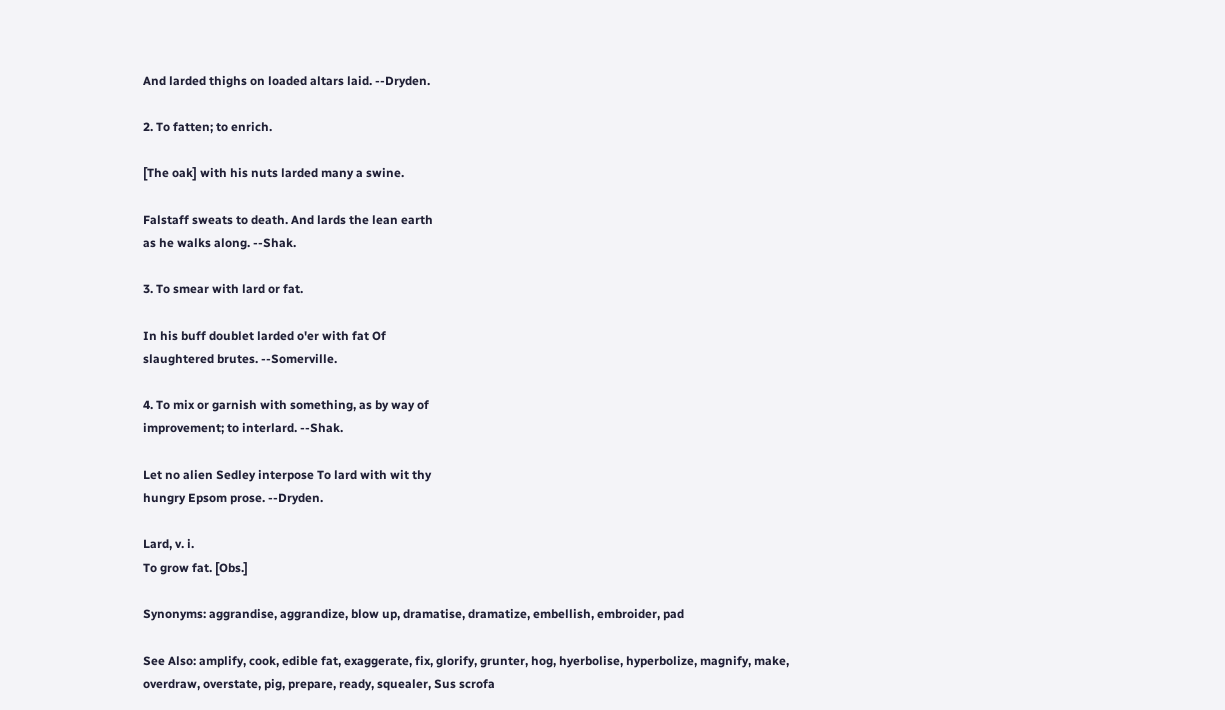And larded thighs on loaded altars laid. --Dryden.

2. To fatten; to enrich.

[The oak] with his nuts larded many a swine.

Falstaff sweats to death. And lards the lean earth
as he walks along. --Shak.

3. To smear with lard or fat.

In his buff doublet larded o'er with fat Of
slaughtered brutes. --Somerville.

4. To mix or garnish with something, as by way of
improvement; to interlard. --Shak.

Let no alien Sedley interpose To lard with wit thy
hungry Epsom prose. --Dryden.

Lard, v. i.
To grow fat. [Obs.]

Synonyms: aggrandise, aggrandize, blow up, dramatise, dramatize, embellish, embroider, pad

See Also: amplify, cook, edible fat, exaggerate, fix, glorify, grunter, hog, hyerbolise, hyperbolize, magnify, make, overdraw, overstate, pig, prepare, ready, squealer, Sus scrofa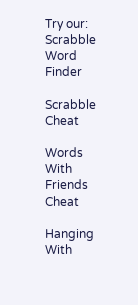Try our:
Scrabble Word Finder

Scrabble Cheat

Words With Friends Cheat

Hanging With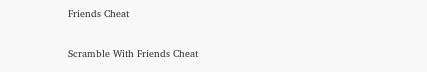Friends Cheat

Scramble With Friends Cheat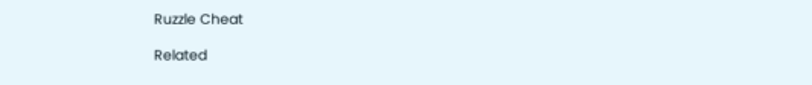Ruzzle Cheat

Related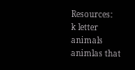Resources:
k letter animals
animlas that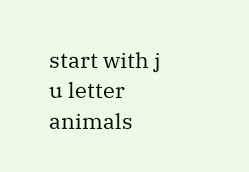start with j
u letter animals